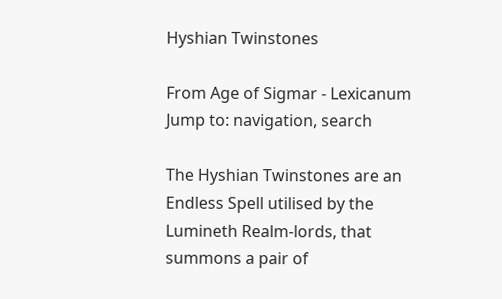Hyshian Twinstones

From Age of Sigmar - Lexicanum
Jump to: navigation, search

The Hyshian Twinstones are an Endless Spell utilised by the Lumineth Realm-lords, that summons a pair of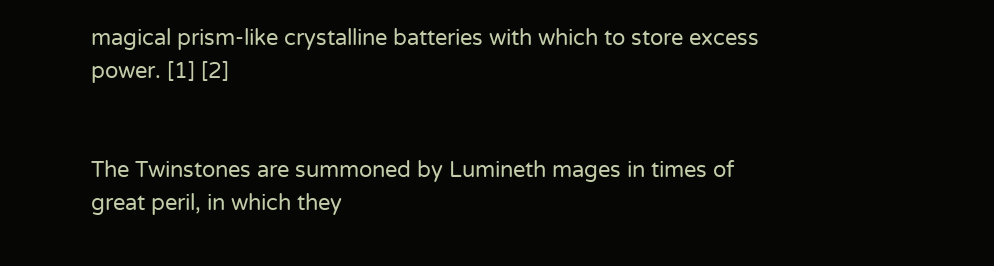magical prism-like crystalline batteries with which to store excess power. [1] [2]


The Twinstones are summoned by Lumineth mages in times of great peril, in which they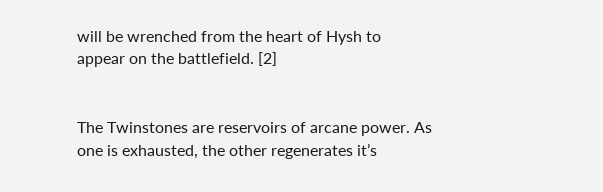will be wrenched from the heart of Hysh to appear on the battlefield. [2]


The Twinstones are reservoirs of arcane power. As one is exhausted, the other regenerates it’s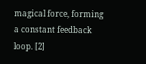magical force, forming a constant feedback loop. [2]